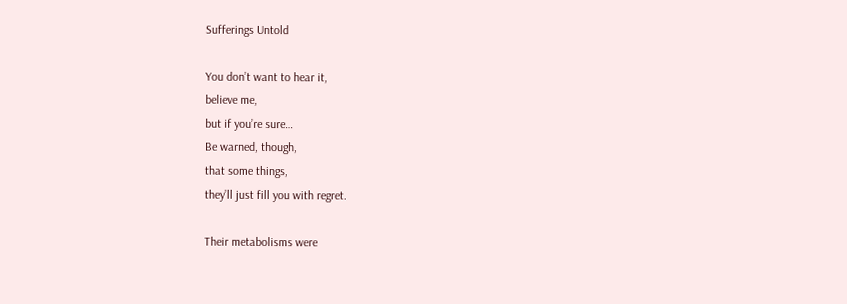Sufferings Untold

You don’t want to hear it,
believe me,
but if you’re sure…
Be warned, though,
that some things,
they’ll just fill you with regret.

Their metabolisms were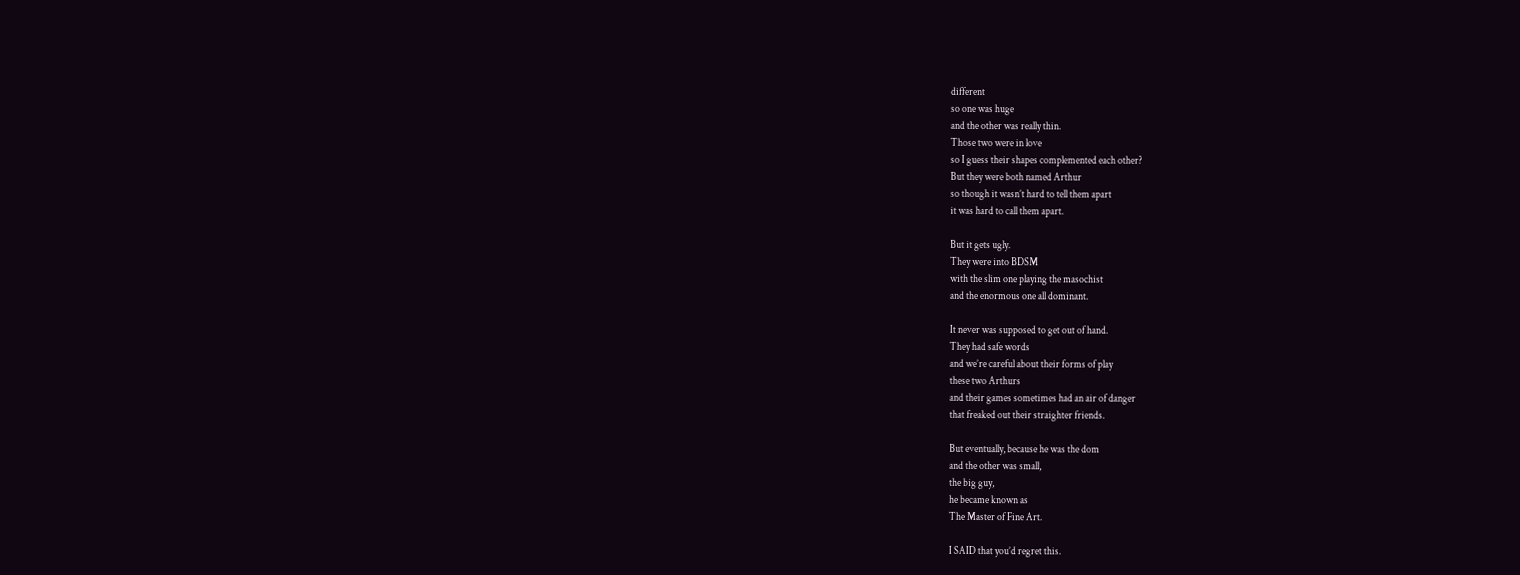different
so one was huge
and the other was really thin.
Those two were in love
so I guess their shapes complemented each other?
But they were both named Arthur
so though it wasn’t hard to tell them apart
it was hard to call them apart.

But it gets ugly.
They were into BDSM
with the slim one playing the masochist
and the enormous one all dominant.

It never was supposed to get out of hand.
They had safe words
and we’re careful about their forms of play
these two Arthurs
and their games sometimes had an air of danger
that freaked out their straighter friends.

But eventually, because he was the dom
and the other was small,
the big guy,
he became known as
The Master of Fine Art.

I SAID that you’d regret this.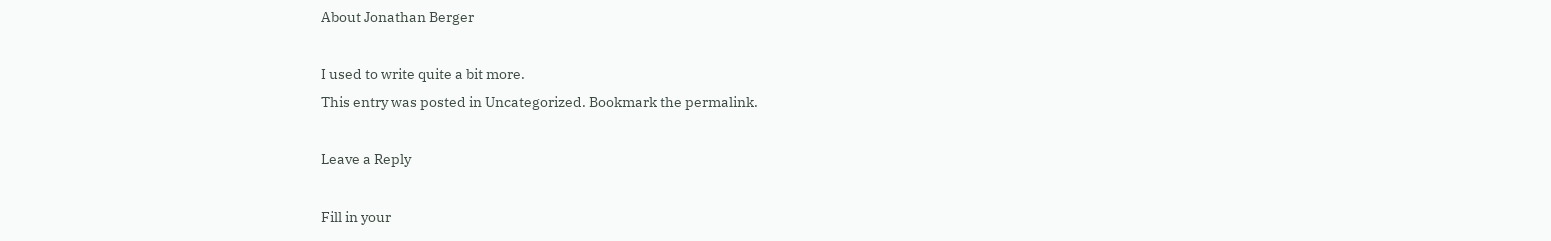About Jonathan Berger

I used to write quite a bit more.
This entry was posted in Uncategorized. Bookmark the permalink.

Leave a Reply

Fill in your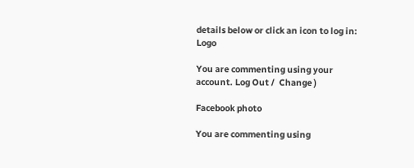details below or click an icon to log in: Logo

You are commenting using your account. Log Out /  Change )

Facebook photo

You are commenting using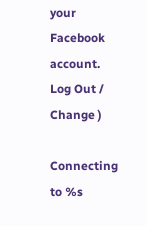your Facebook account. Log Out /  Change )

Connecting to %s